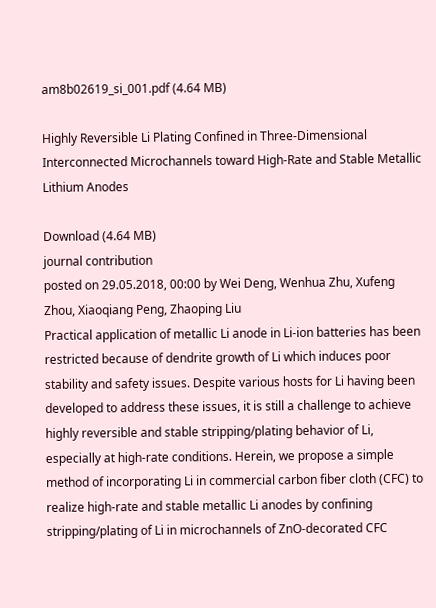am8b02619_si_001.pdf (4.64 MB)

Highly Reversible Li Plating Confined in Three-Dimensional Interconnected Microchannels toward High-Rate and Stable Metallic Lithium Anodes

Download (4.64 MB)
journal contribution
posted on 29.05.2018, 00:00 by Wei Deng, Wenhua Zhu, Xufeng Zhou, Xiaoqiang Peng, Zhaoping Liu
Practical application of metallic Li anode in Li-ion batteries has been restricted because of dendrite growth of Li which induces poor stability and safety issues. Despite various hosts for Li having been developed to address these issues, it is still a challenge to achieve highly reversible and stable stripping/plating behavior of Li, especially at high-rate conditions. Herein, we propose a simple method of incorporating Li in commercial carbon fiber cloth (CFC) to realize high-rate and stable metallic Li anodes by confining stripping/plating of Li in microchannels of ZnO-decorated CFC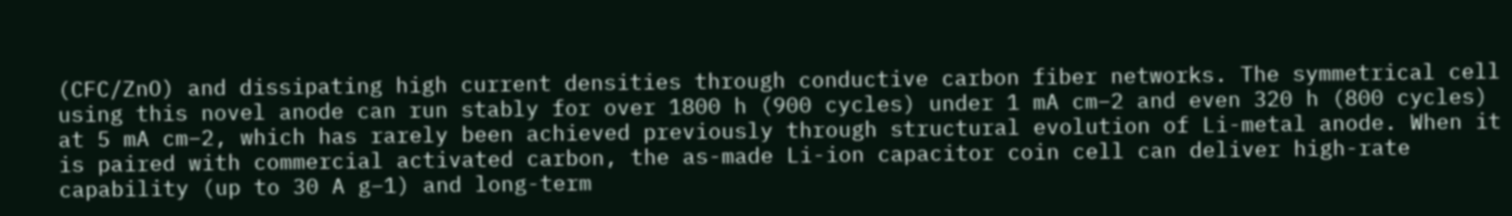(CFC/ZnO) and dissipating high current densities through conductive carbon fiber networks. The symmetrical cell using this novel anode can run stably for over 1800 h (900 cycles) under 1 mA cm–2 and even 320 h (800 cycles) at 5 mA cm–2, which has rarely been achieved previously through structural evolution of Li-metal anode. When it is paired with commercial activated carbon, the as-made Li-ion capacitor coin cell can deliver high-rate capability (up to 30 A g–1) and long-term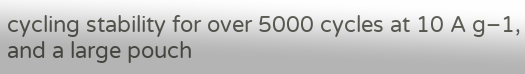cycling stability for over 5000 cycles at 10 A g–1, and a large pouch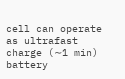cell can operate as ultrafast charge (∼1 min) battery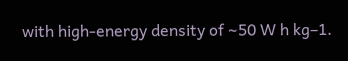with high-energy density of ∼50 W h kg–1.